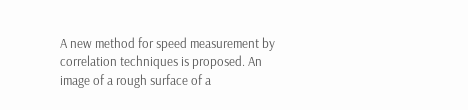A new method for speed measurement by correlation techniques is proposed. An image of a rough surface of a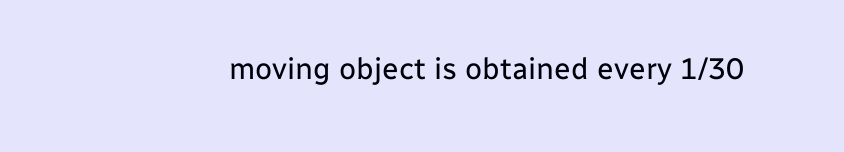moving object is obtained every 1/30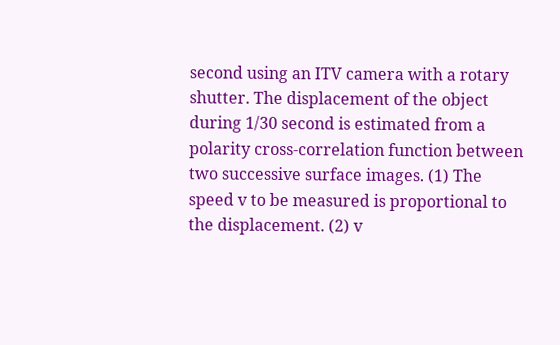second using an ITV camera with a rotary shutter. The displacement of the object during 1/30 second is estimated from a polarity cross-correlation function between two successive surface images. (1) The speed v to be measured is proportional to the displacement. (2) v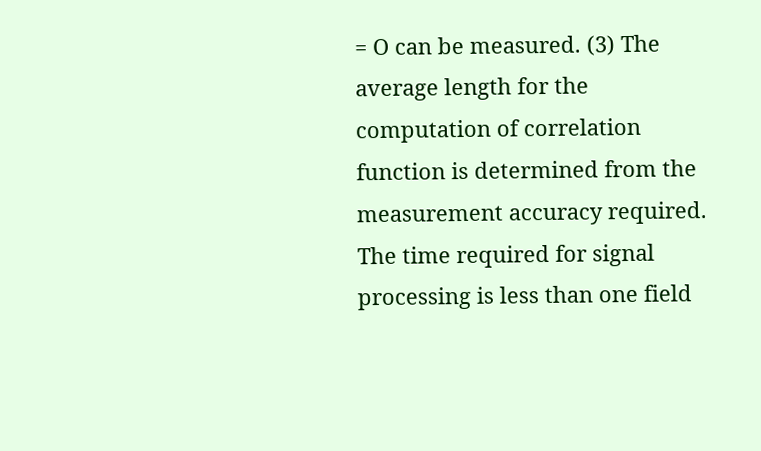= O can be measured. (3) The average length for the computation of correlation function is determined from the measurement accuracy required. The time required for signal processing is less than one field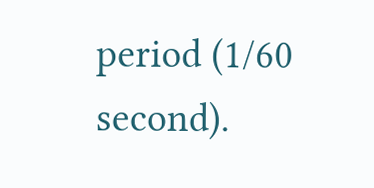period (1/60 second).